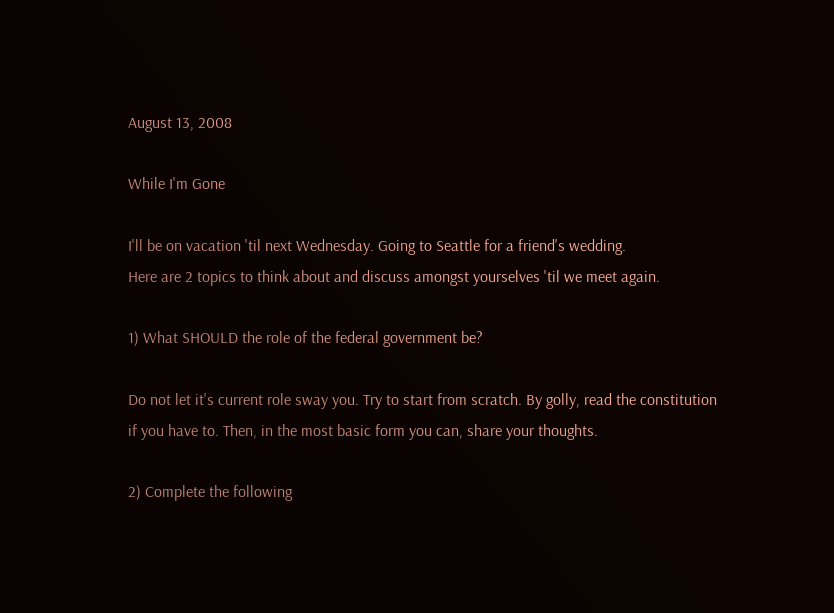August 13, 2008

While I'm Gone

I'll be on vacation 'til next Wednesday. Going to Seattle for a friend's wedding.
Here are 2 topics to think about and discuss amongst yourselves 'til we meet again.

1) What SHOULD the role of the federal government be?

Do not let it's current role sway you. Try to start from scratch. By golly, read the constitution if you have to. Then, in the most basic form you can, share your thoughts.

2) Complete the following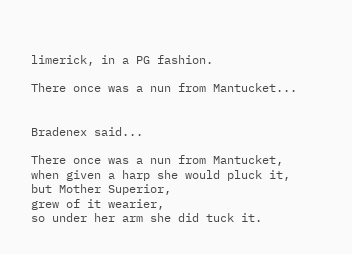limerick, in a PG fashion.

There once was a nun from Mantucket...


Bradenex said...

There once was a nun from Mantucket,
when given a harp she would pluck it,
but Mother Superior,
grew of it wearier,
so under her arm she did tuck it.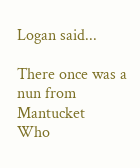Logan said...

There once was a nun from Mantucket
Who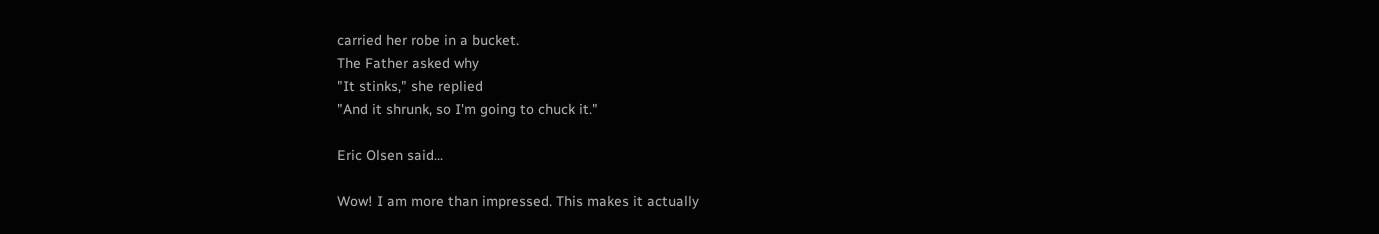carried her robe in a bucket.
The Father asked why
"It stinks," she replied
"And it shrunk, so I'm going to chuck it."

Eric Olsen said...

Wow! I am more than impressed. This makes it actually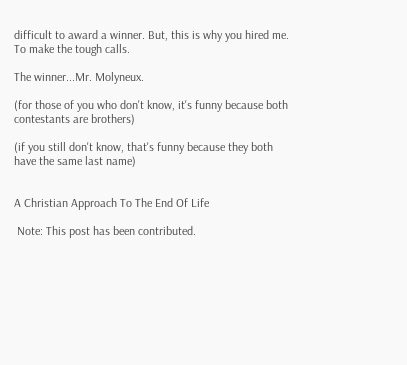difficult to award a winner. But, this is why you hired me. To make the tough calls.

The winner...Mr. Molyneux.

(for those of you who don't know, it's funny because both contestants are brothers)

(if you still don't know, that's funny because they both have the same last name)


A Christian Approach To The End Of Life

 Note: This post has been contributed.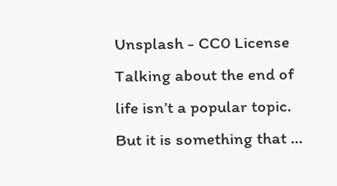Unsplash - CC0 License Talking about the end of life isn’t a popular topic. But it is something that ...